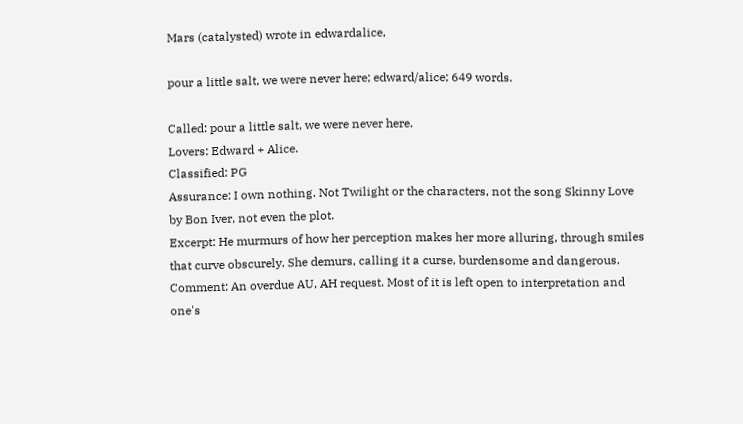Mars (catalysted) wrote in edwardalice,

pour a little salt, we were never here; edward/alice; 649 words.

Called: pour a little salt, we were never here.
Lovers: Edward + Alice.
Classified: PG
Assurance: I own nothing. Not Twilight or the characters, not the song Skinny Love by Bon Iver, not even the plot.
Excerpt: He murmurs of how her perception makes her more alluring, through smiles that curve obscurely. She demurs, calling it a curse, burdensome and dangerous.
Comment: An overdue AU, AH request. Most of it is left open to interpretation and one's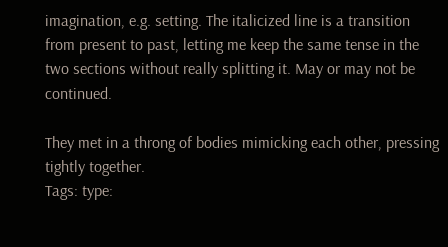imagination, e.g. setting. The italicized line is a transition from present to past, letting me keep the same tense in the two sections without really splitting it. May or may not be continued.

They met in a throng of bodies mimicking each other, pressing tightly together.
Tags: type: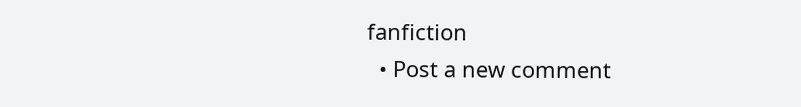fanfiction
  • Post a new comment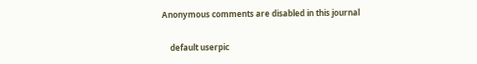Anonymous comments are disabled in this journal

    default userpic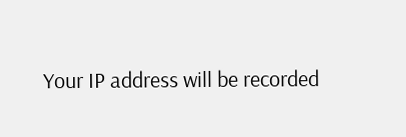Your IP address will be recorded